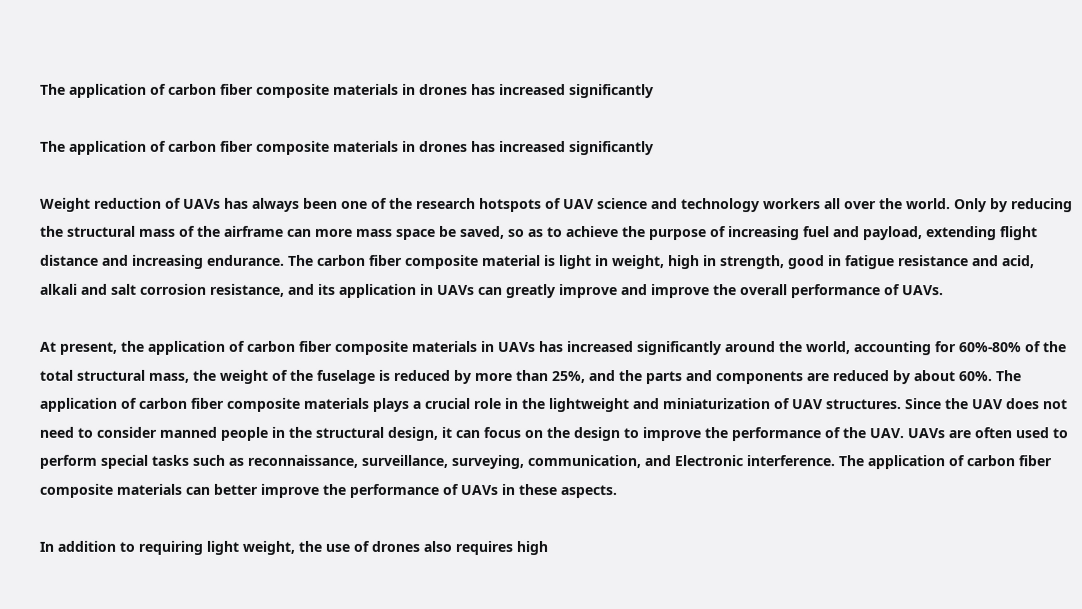The application of carbon fiber composite materials in drones has increased significantly

The application of carbon fiber composite materials in drones has increased significantly

Weight reduction of UAVs has always been one of the research hotspots of UAV science and technology workers all over the world. Only by reducing the structural mass of the airframe can more mass space be saved, so as to achieve the purpose of increasing fuel and payload, extending flight distance and increasing endurance. The carbon fiber composite material is light in weight, high in strength, good in fatigue resistance and acid, alkali and salt corrosion resistance, and its application in UAVs can greatly improve and improve the overall performance of UAVs.

At present, the application of carbon fiber composite materials in UAVs has increased significantly around the world, accounting for 60%-80% of the total structural mass, the weight of the fuselage is reduced by more than 25%, and the parts and components are reduced by about 60%. The application of carbon fiber composite materials plays a crucial role in the lightweight and miniaturization of UAV structures. Since the UAV does not need to consider manned people in the structural design, it can focus on the design to improve the performance of the UAV. UAVs are often used to perform special tasks such as reconnaissance, surveillance, surveying, communication, and Electronic interference. The application of carbon fiber composite materials can better improve the performance of UAVs in these aspects.

In addition to requiring light weight, the use of drones also requires high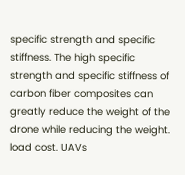specific strength and specific stiffness. The high specific strength and specific stiffness of carbon fiber composites can greatly reduce the weight of the drone while reducing the weight. load cost. UAVs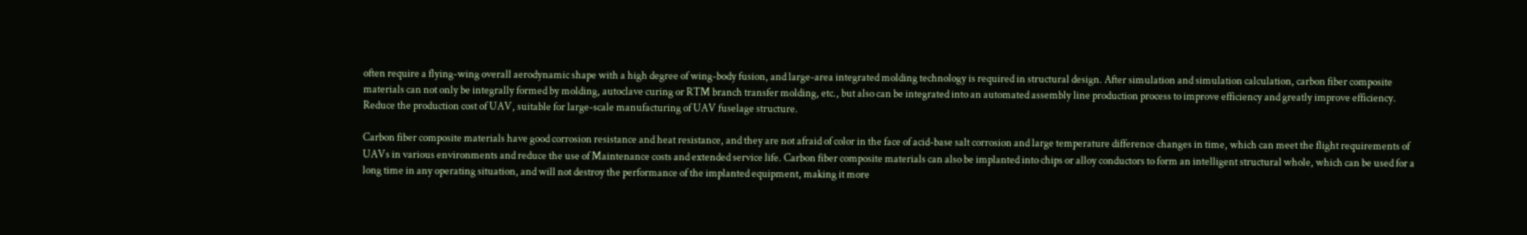often require a flying-wing overall aerodynamic shape with a high degree of wing-body fusion, and large-area integrated molding technology is required in structural design. After simulation and simulation calculation, carbon fiber composite materials can not only be integrally formed by molding, autoclave curing or RTM branch transfer molding, etc., but also can be integrated into an automated assembly line production process to improve efficiency and greatly improve efficiency. Reduce the production cost of UAV, suitable for large-scale manufacturing of UAV fuselage structure.

Carbon fiber composite materials have good corrosion resistance and heat resistance, and they are not afraid of color in the face of acid-base salt corrosion and large temperature difference changes in time, which can meet the flight requirements of UAVs in various environments and reduce the use of Maintenance costs and extended service life. Carbon fiber composite materials can also be implanted into chips or alloy conductors to form an intelligent structural whole, which can be used for a long time in any operating situation, and will not destroy the performance of the implanted equipment, making it more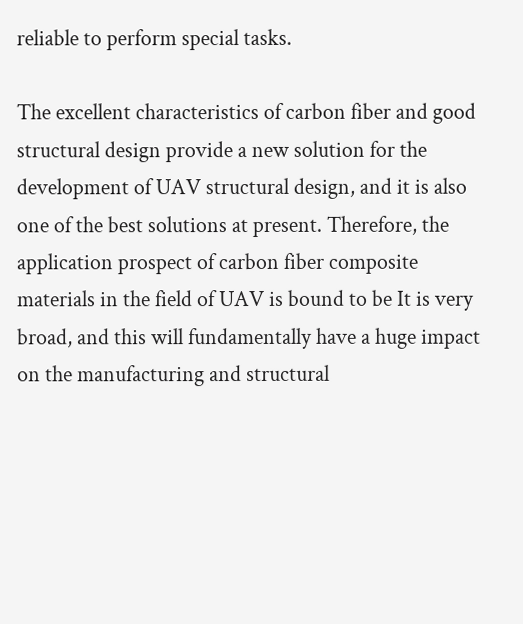reliable to perform special tasks.

The excellent characteristics of carbon fiber and good structural design provide a new solution for the development of UAV structural design, and it is also one of the best solutions at present. Therefore, the application prospect of carbon fiber composite materials in the field of UAV is bound to be It is very broad, and this will fundamentally have a huge impact on the manufacturing and structural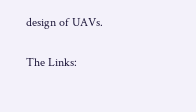design of UAVs.

The Links: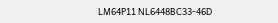LM64P11 NL6448BC33-46D